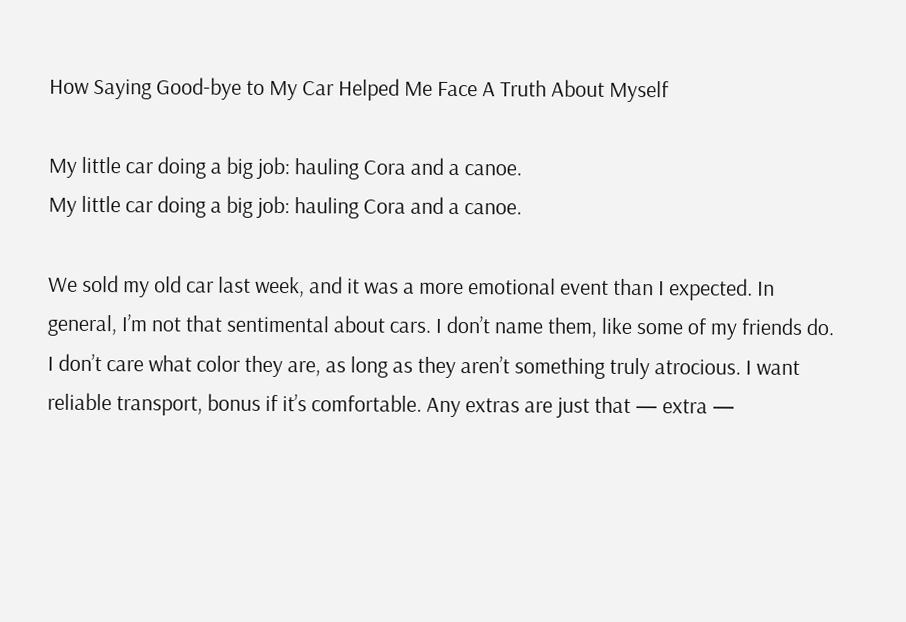How Saying Good-bye to My Car Helped Me Face A Truth About Myself

My little car doing a big job: hauling Cora and a canoe.
My little car doing a big job: hauling Cora and a canoe.

We sold my old car last week, and it was a more emotional event than I expected. In general, I’m not that sentimental about cars. I don’t name them, like some of my friends do. I don’t care what color they are, as long as they aren’t something truly atrocious. I want reliable transport, bonus if it’s comfortable. Any extras are just that — extra —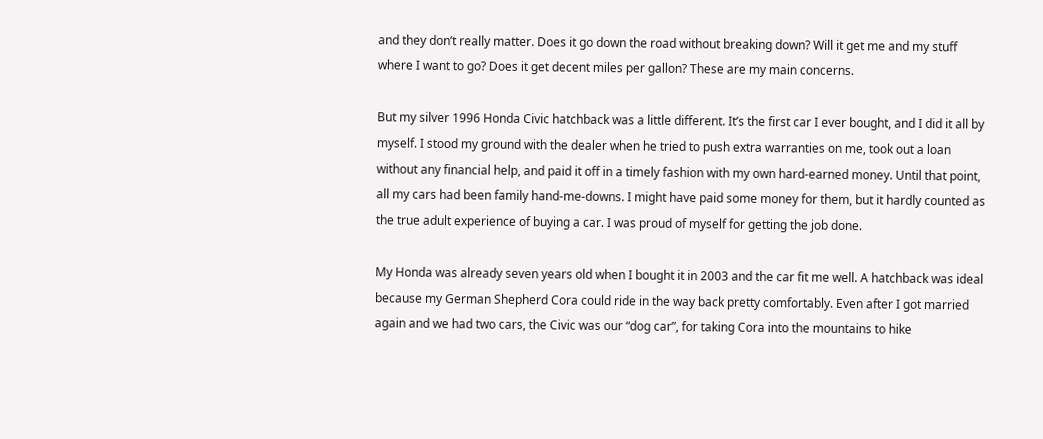and they don’t really matter. Does it go down the road without breaking down? Will it get me and my stuff where I want to go? Does it get decent miles per gallon? These are my main concerns.

But my silver 1996 Honda Civic hatchback was a little different. It’s the first car I ever bought, and I did it all by myself. I stood my ground with the dealer when he tried to push extra warranties on me, took out a loan without any financial help, and paid it off in a timely fashion with my own hard-earned money. Until that point, all my cars had been family hand-me-downs. I might have paid some money for them, but it hardly counted as the true adult experience of buying a car. I was proud of myself for getting the job done.

My Honda was already seven years old when I bought it in 2003 and the car fit me well. A hatchback was ideal because my German Shepherd Cora could ride in the way back pretty comfortably. Even after I got married again and we had two cars, the Civic was our “dog car”, for taking Cora into the mountains to hike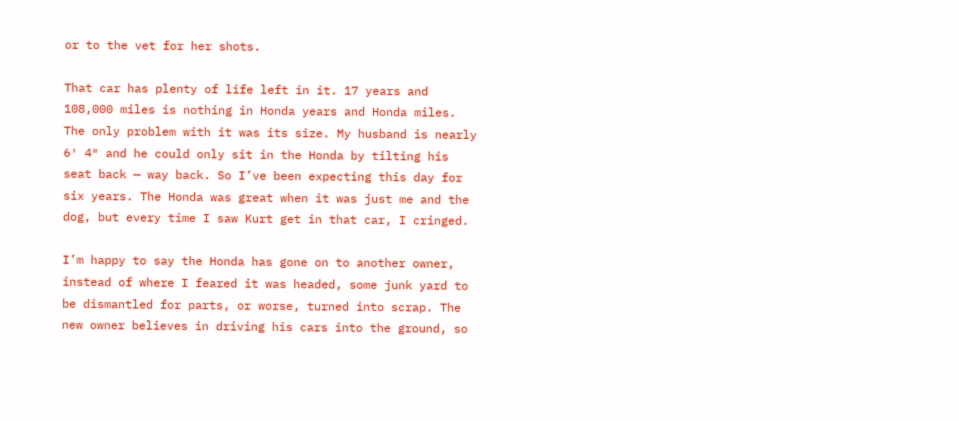or to the vet for her shots.

That car has plenty of life left in it. 17 years and 108,000 miles is nothing in Honda years and Honda miles. The only problem with it was its size. My husband is nearly 6′ 4″ and he could only sit in the Honda by tilting his seat back — way back. So I’ve been expecting this day for six years. The Honda was great when it was just me and the dog, but every time I saw Kurt get in that car, I cringed.

I’m happy to say the Honda has gone on to another owner, instead of where I feared it was headed, some junk yard to be dismantled for parts, or worse, turned into scrap. The new owner believes in driving his cars into the ground, so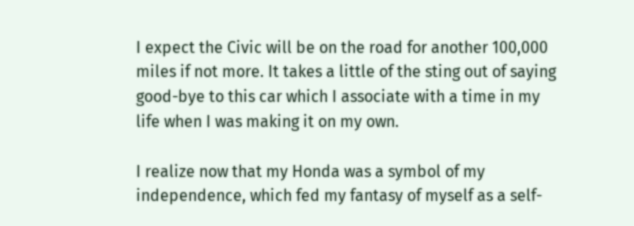I expect the Civic will be on the road for another 100,000 miles if not more. It takes a little of the sting out of saying good-bye to this car which I associate with a time in my life when I was making it on my own.

I realize now that my Honda was a symbol of my independence, which fed my fantasy of myself as a self-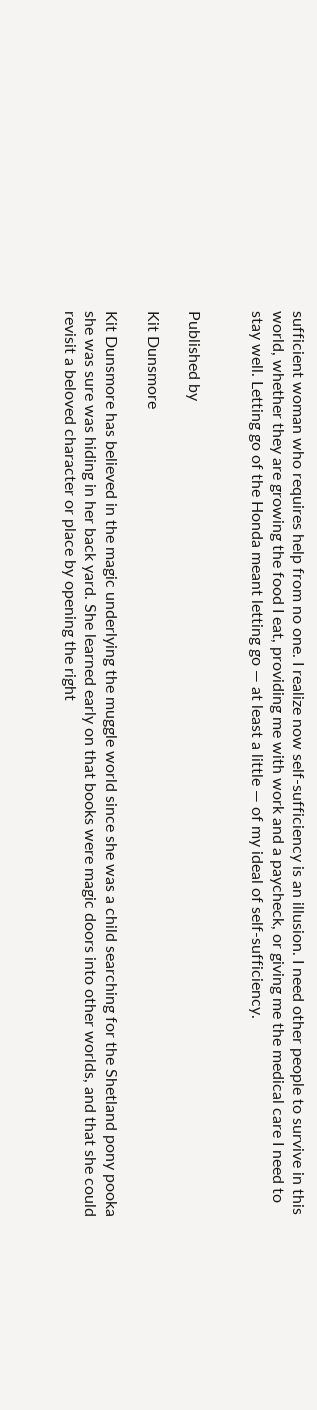sufficient woman who requires help from no one. I realize now self-sufficiency is an illusion. I need other people to survive in this world, whether they are growing the food I eat, providing me with work and a paycheck, or giving me the medical care I need to stay well. Letting go of the Honda meant letting go — at least a little — of my ideal of self-sufficiency.


Published by

Kit Dunsmore

Kit Dunsmore has believed in the magic underlying the muggle world since she was a child searching for the Shetland pony pooka she was sure was hiding in her back yard. She learned early on that books were magic doors into other worlds, and that she could revisit a beloved character or place by opening the right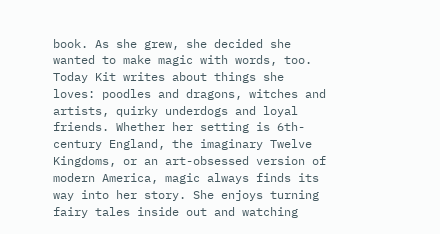book. As she grew, she decided she wanted to make magic with words, too. Today Kit writes about things she loves: poodles and dragons, witches and artists, quirky underdogs and loyal friends. Whether her setting is 6th-century England, the imaginary Twelve Kingdoms, or an art-obsessed version of modern America, magic always finds its way into her story. She enjoys turning fairy tales inside out and watching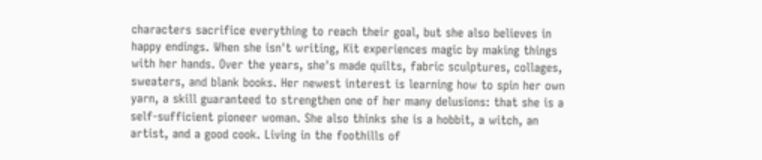characters sacrifice everything to reach their goal, but she also believes in happy endings. When she isn't writing, Kit experiences magic by making things with her hands. Over the years, she's made quilts, fabric sculptures, collages, sweaters, and blank books. Her newest interest is learning how to spin her own yarn, a skill guaranteed to strengthen one of her many delusions: that she is a self-sufficient pioneer woman. She also thinks she is a hobbit, a witch, an artist, and a good cook. Living in the foothills of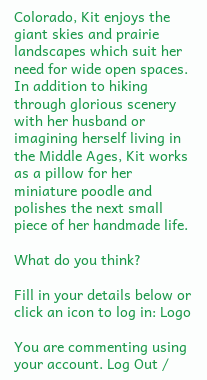Colorado, Kit enjoys the giant skies and prairie landscapes which suit her need for wide open spaces. In addition to hiking through glorious scenery with her husband or imagining herself living in the Middle Ages, Kit works as a pillow for her miniature poodle and polishes the next small piece of her handmade life.

What do you think?

Fill in your details below or click an icon to log in: Logo

You are commenting using your account. Log Out /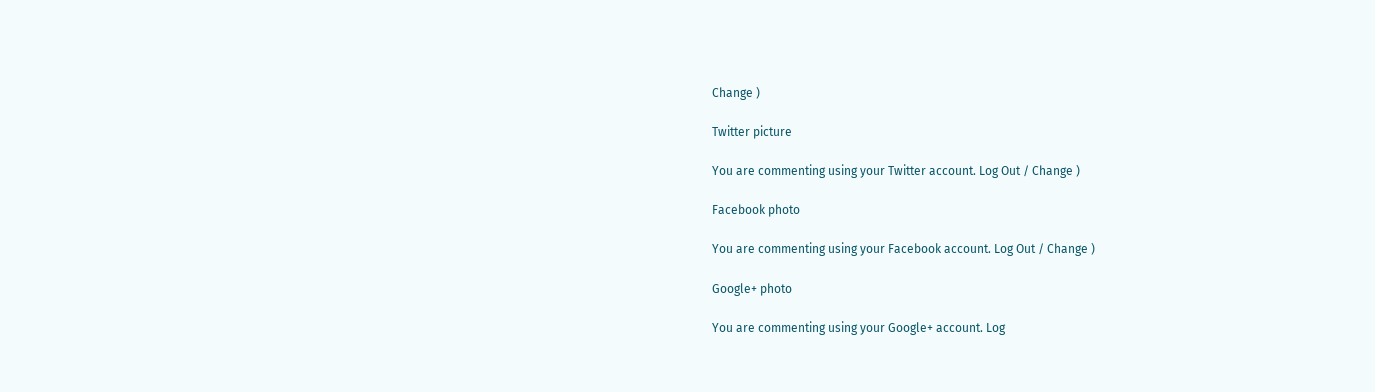Change )

Twitter picture

You are commenting using your Twitter account. Log Out / Change )

Facebook photo

You are commenting using your Facebook account. Log Out / Change )

Google+ photo

You are commenting using your Google+ account. Log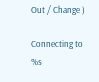Out / Change )

Connecting to %s